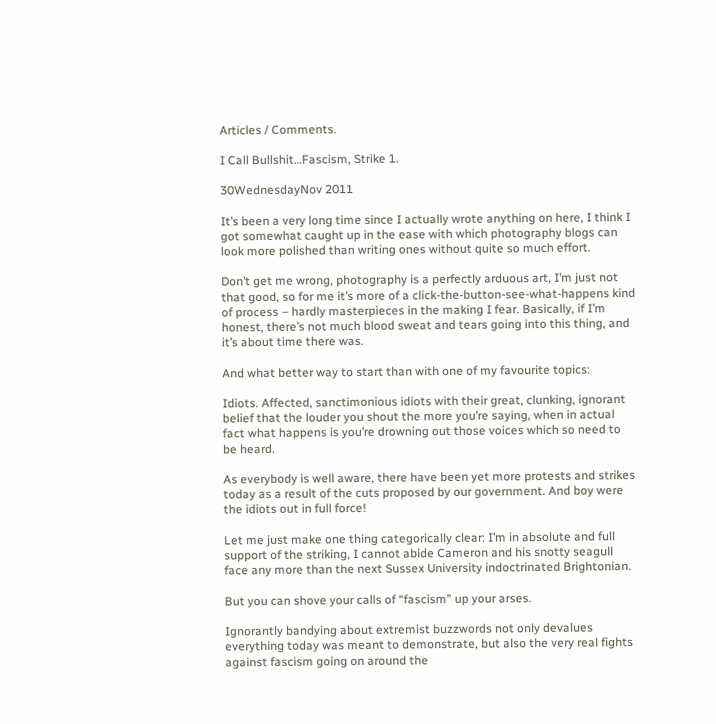Articles / Comments.

I Call Bullshit…Fascism, Strike 1.

30WednesdayNov 2011

It’s been a very long time since I actually wrote anything on here, I think I got somewhat caught up in the ease with which photography blogs can look more polished than writing ones without quite so much effort.

Don’t get me wrong, photography is a perfectly arduous art, I’m just not that good, so for me it’s more of a click-the-button-see-what-happens kind of process – hardly masterpieces in the making I fear. Basically, if I’m honest, there’s not much blood sweat and tears going into this thing, and it’s about time there was.

And what better way to start than with one of my favourite topics:

Idiots. Affected, sanctimonious idiots with their great, clunking, ignorant belief that the louder you shout the more you’re saying, when in actual fact what happens is you’re drowning out those voices which so need to be heard.

As everybody is well aware, there have been yet more protests and strikes today as a result of the cuts proposed by our government. And boy were the idiots out in full force!

Let me just make one thing categorically clear: I’m in absolute and full support of the striking, I cannot abide Cameron and his snotty seagull face any more than the next Sussex University indoctrinated Brightonian.

But you can shove your calls of “fascism” up your arses.

Ignorantly bandying about extremist buzzwords not only devalues everything today was meant to demonstrate, but also the very real fights against fascism going on around the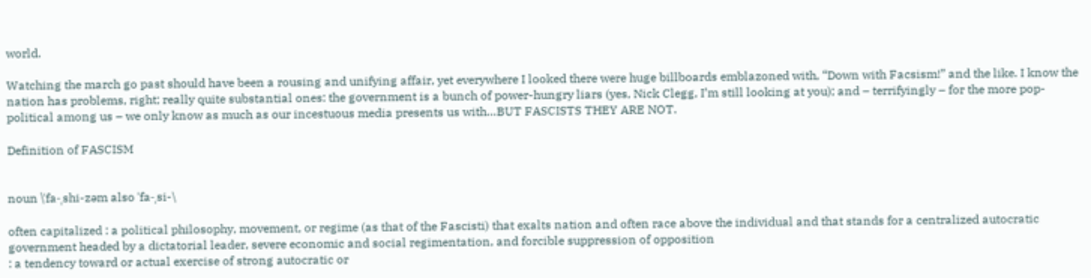world.

Watching the march go past should have been a rousing and unifying affair, yet everywhere I looked there were huge billboards emblazoned with, “Down with Facsism!” and the like. I know the nation has problems, right; really quite substantial ones: the government is a bunch of power-hungry liars (yes, Nick Clegg, I’m still looking at you); and – terrifyingly – for the more pop-political among us – we only know as much as our incestuous media presents us with…BUT FASCISTS THEY ARE NOT.

Definition of FASCISM


noun \ˈfa-ˌshi-zəm also ˈfa-ˌsi-\

often capitalized : a political philosophy, movement, or regime (as that of the Fascisti) that exalts nation and often race above the individual and that stands for a centralized autocratic government headed by a dictatorial leader, severe economic and social regimentation, and forcible suppression of opposition
: a tendency toward or actual exercise of strong autocratic or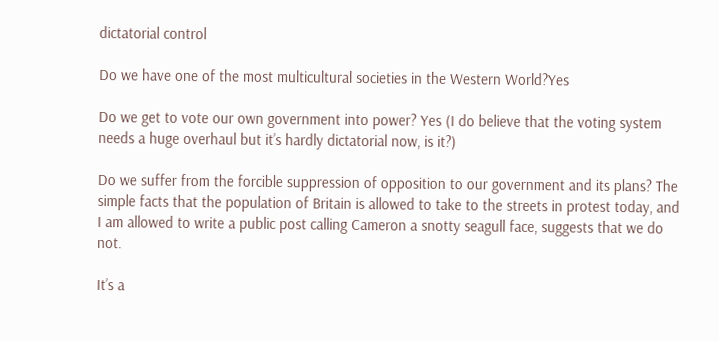dictatorial control

Do we have one of the most multicultural societies in the Western World?Yes

Do we get to vote our own government into power? Yes (I do believe that the voting system needs a huge overhaul but it’s hardly dictatorial now, is it?)

Do we suffer from the forcible suppression of opposition to our government and its plans? The simple facts that the population of Britain is allowed to take to the streets in protest today, and I am allowed to write a public post calling Cameron a snotty seagull face, suggests that we do not.

It’s a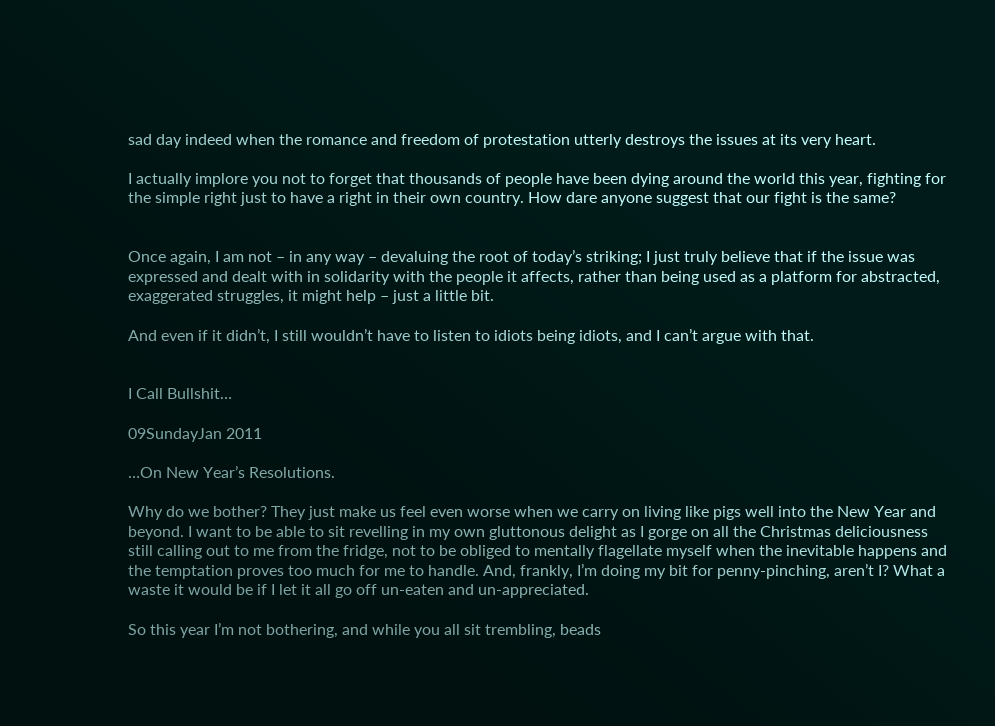sad day indeed when the romance and freedom of protestation utterly destroys the issues at its very heart.

I actually implore you not to forget that thousands of people have been dying around the world this year, fighting for the simple right just to have a right in their own country. How dare anyone suggest that our fight is the same?


Once again, I am not – in any way – devaluing the root of today’s striking; I just truly believe that if the issue was expressed and dealt with in solidarity with the people it affects, rather than being used as a platform for abstracted, exaggerated struggles, it might help – just a little bit.

And even if it didn’t, I still wouldn’t have to listen to idiots being idiots, and I can’t argue with that.


I Call Bullshit…

09SundayJan 2011

…On New Year’s Resolutions.

Why do we bother? They just make us feel even worse when we carry on living like pigs well into the New Year and beyond. I want to be able to sit revelling in my own gluttonous delight as I gorge on all the Christmas deliciousness still calling out to me from the fridge, not to be obliged to mentally flagellate myself when the inevitable happens and the temptation proves too much for me to handle. And, frankly, I’m doing my bit for penny-pinching, aren’t I? What a waste it would be if I let it all go off un-eaten and un-appreciated.

So this year I’m not bothering, and while you all sit trembling, beads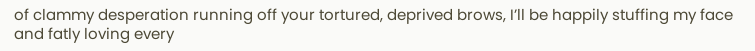of clammy desperation running off your tortured, deprived brows, I’ll be happily stuffing my face and fatly loving every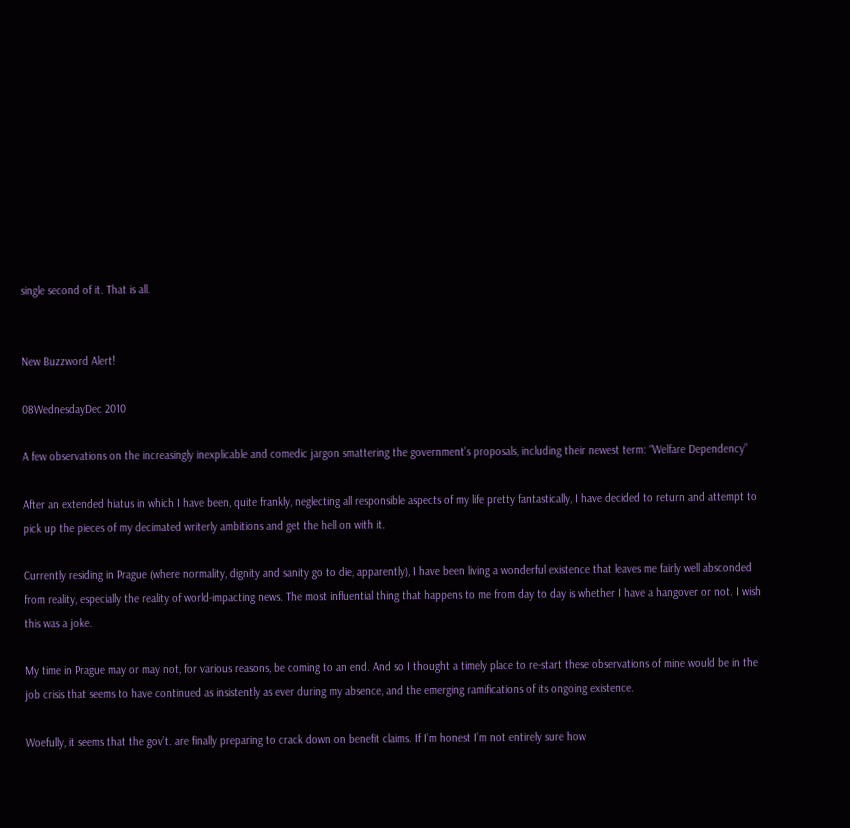single second of it. That is all.


New Buzzword Alert!

08WednesdayDec 2010

A few observations on the increasingly inexplicable and comedic jargon smattering the government’s proposals, including their newest term: “Welfare Dependency”

After an extended hiatus in which I have been, quite frankly, neglecting all responsible aspects of my life pretty fantastically, I have decided to return and attempt to pick up the pieces of my decimated writerly ambitions and get the hell on with it.

Currently residing in Prague (where normality, dignity and sanity go to die, apparently), I have been living a wonderful existence that leaves me fairly well absconded from reality, especially the reality of world-impacting news. The most influential thing that happens to me from day to day is whether I have a hangover or not. I wish this was a joke.

My time in Prague may or may not, for various reasons, be coming to an end. And so I thought a timely place to re-start these observations of mine would be in the job crisis that seems to have continued as insistently as ever during my absence, and the emerging ramifications of its ongoing existence.

Woefully, it seems that the gov’t. are finally preparing to crack down on benefit claims. If I’m honest I’m not entirely sure how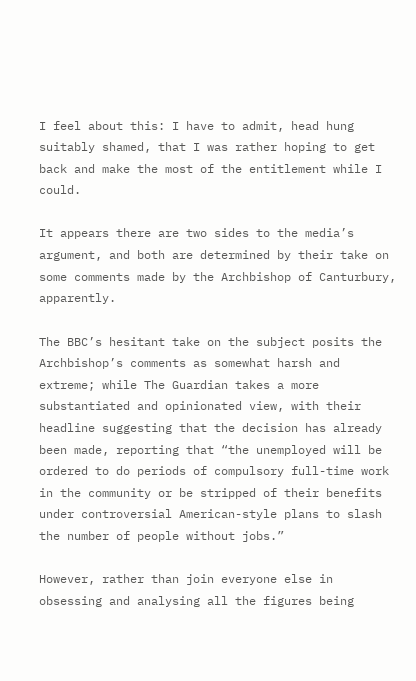I feel about this: I have to admit, head hung suitably shamed, that I was rather hoping to get back and make the most of the entitlement while I could.

It appears there are two sides to the media’s argument, and both are determined by their take on some comments made by the Archbishop of Canturbury, apparently.

The BBC’s hesitant take on the subject posits the Archbishop’s comments as somewhat harsh and extreme; while The Guardian takes a more substantiated and opinionated view, with their headline suggesting that the decision has already been made, reporting that “the unemployed will be ordered to do periods of compulsory full-time work in the community or be stripped of their benefits under controversial American-style plans to slash the number of people without jobs.”

However, rather than join everyone else in obsessing and analysing all the figures being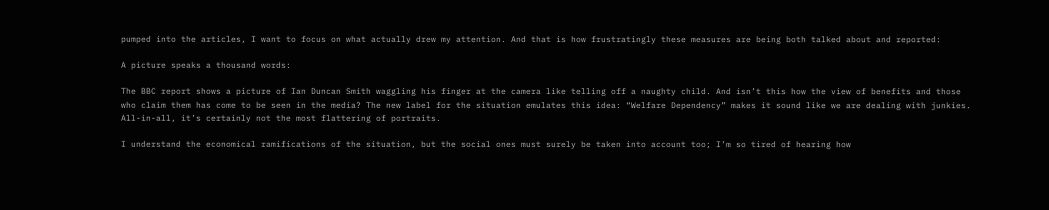pumped into the articles, I want to focus on what actually drew my attention. And that is how frustratingly these measures are being both talked about and reported:

A picture speaks a thousand words:

The BBC report shows a picture of Ian Duncan Smith waggling his finger at the camera like telling off a naughty child. And isn’t this how the view of benefits and those who claim them has come to be seen in the media? The new label for the situation emulates this idea: “Welfare Dependency” makes it sound like we are dealing with junkies. All-in-all, it’s certainly not the most flattering of portraits.

I understand the economical ramifications of the situation, but the social ones must surely be taken into account too; I’m so tired of hearing how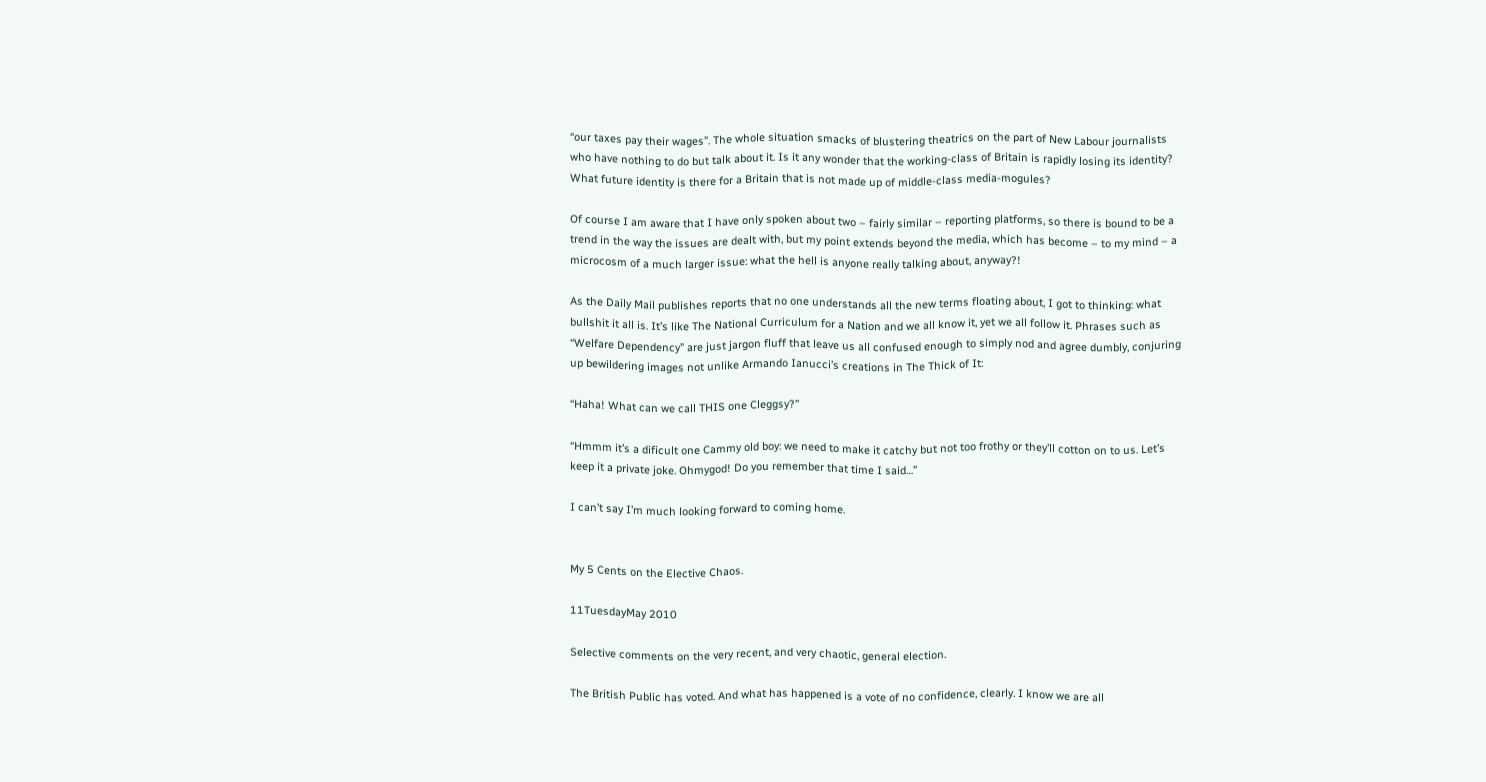“our taxes pay their wages”. The whole situation smacks of blustering theatrics on the part of New Labour journalists who have nothing to do but talk about it. Is it any wonder that the working-class of Britain is rapidly losing its identity? What future identity is there for a Britain that is not made up of middle-class media-mogules?

Of course I am aware that I have only spoken about two – fairly similar – reporting platforms, so there is bound to be a trend in the way the issues are dealt with, but my point extends beyond the media, which has become – to my mind – a microcosm of a much larger issue: what the hell is anyone really talking about, anyway?!

As the Daily Mail publishes reports that no one understands all the new terms floating about, I got to thinking: what bullshit it all is. It’s like The National Curriculum for a Nation and we all know it, yet we all follow it. Phrases such as “Welfare Dependency” are just jargon fluff that leave us all confused enough to simply nod and agree dumbly, conjuring up bewildering images not unlike Armando Ianucci’s creations in The Thick of It:

“Haha! What can we call THIS one Cleggsy?”

“Hmmm it’s a dificult one Cammy old boy: we need to make it catchy but not too frothy or they’ll cotton on to us. Let’s keep it a private joke. Ohmygod! Do you remember that time I said…”

I can’t say I’m much looking forward to coming home.


My 5 Cents on the Elective Chaos.

11TuesdayMay 2010

Selective comments on the very recent, and very chaotic, general election.

The British Public has voted. And what has happened is a vote of no confidence, clearly. I know we are all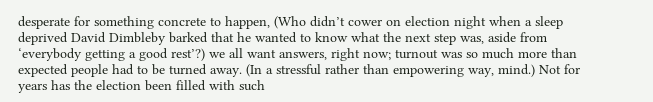desperate for something concrete to happen, (Who didn’t cower on election night when a sleep deprived David Dimbleby barked that he wanted to know what the next step was, aside from ‘everybody getting a good rest’?) we all want answers, right now; turnout was so much more than expected people had to be turned away. (In a stressful rather than empowering way, mind.) Not for years has the election been filled with such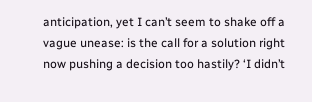anticipation, yet I can’t seem to shake off a vague unease: is the call for a solution right now pushing a decision too hastily? ‘I didn’t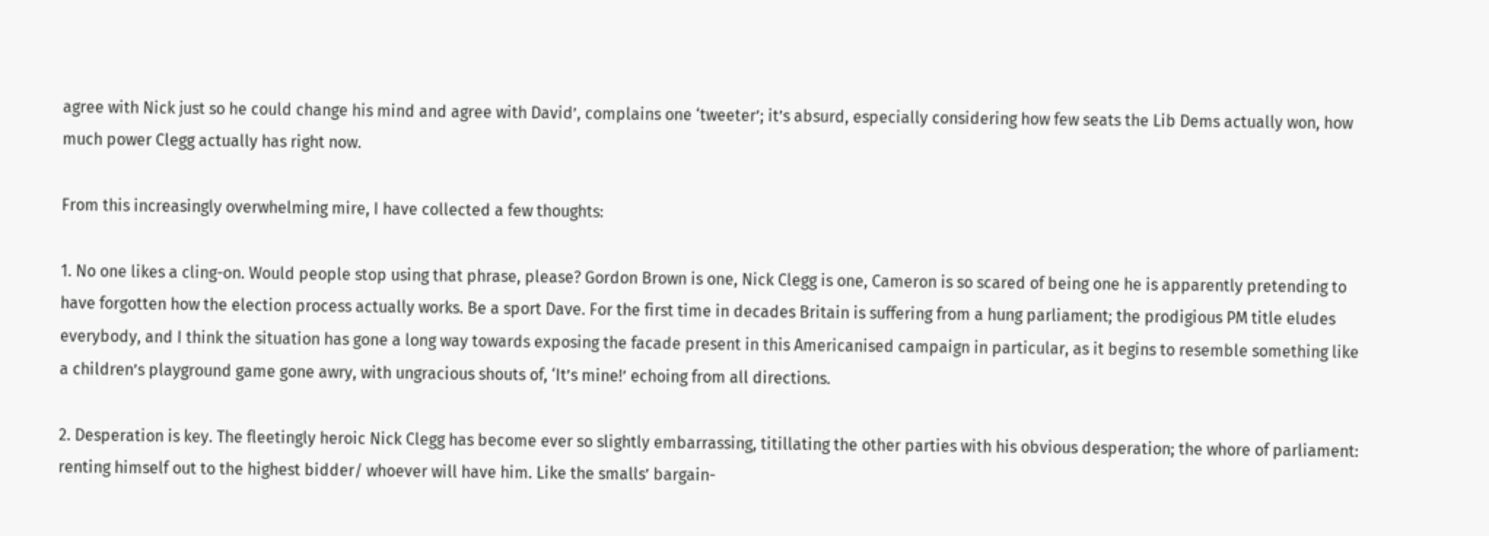agree with Nick just so he could change his mind and agree with David’, complains one ‘tweeter’; it’s absurd, especially considering how few seats the Lib Dems actually won, how much power Clegg actually has right now.

From this increasingly overwhelming mire, I have collected a few thoughts:

1. No one likes a cling-on. Would people stop using that phrase, please? Gordon Brown is one, Nick Clegg is one, Cameron is so scared of being one he is apparently pretending to have forgotten how the election process actually works. Be a sport Dave. For the first time in decades Britain is suffering from a hung parliament; the prodigious PM title eludes everybody, and I think the situation has gone a long way towards exposing the facade present in this Americanised campaign in particular, as it begins to resemble something like a children’s playground game gone awry, with ungracious shouts of, ‘It’s mine!’ echoing from all directions.

2. Desperation is key. The fleetingly heroic Nick Clegg has become ever so slightly embarrassing, titillating the other parties with his obvious desperation; the whore of parliament: renting himself out to the highest bidder/ whoever will have him. Like the smalls’ bargain-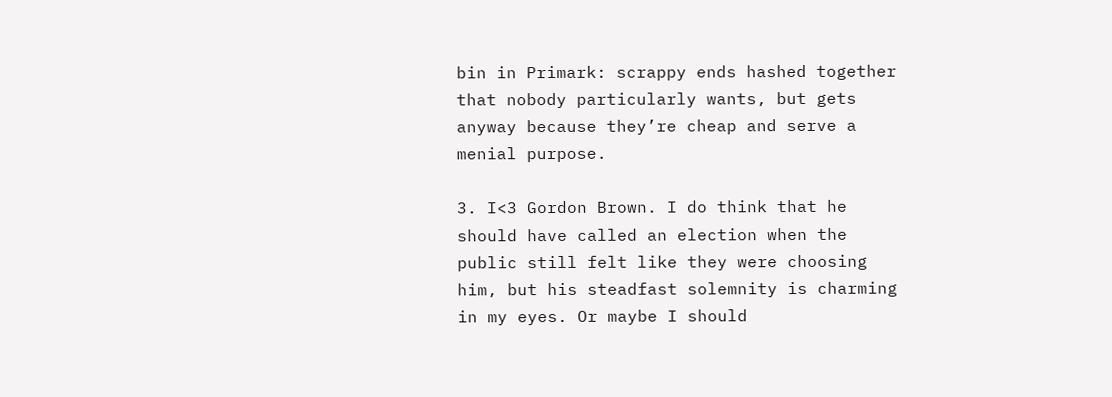bin in Primark: scrappy ends hashed together that nobody particularly wants, but gets anyway because they’re cheap and serve a menial purpose.

3. I<3 Gordon Brown. I do think that he should have called an election when the public still felt like they were choosing him, but his steadfast solemnity is charming in my eyes. Or maybe I should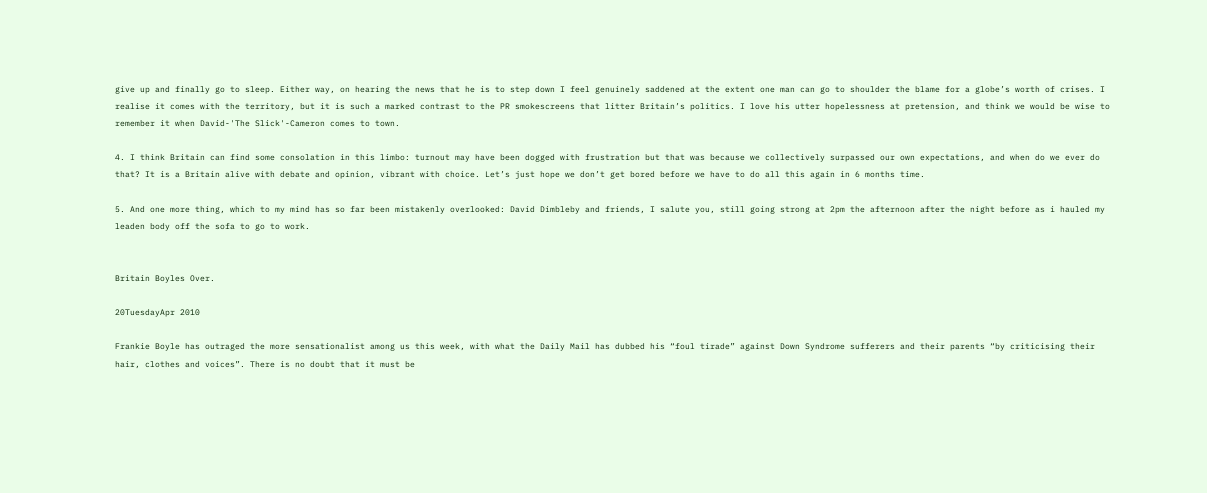give up and finally go to sleep. Either way, on hearing the news that he is to step down I feel genuinely saddened at the extent one man can go to shoulder the blame for a globe’s worth of crises. I realise it comes with the territory, but it is such a marked contrast to the PR smokescreens that litter Britain’s politics. I love his utter hopelessness at pretension, and think we would be wise to remember it when David-'The Slick'-Cameron comes to town.

4. I think Britain can find some consolation in this limbo: turnout may have been dogged with frustration but that was because we collectively surpassed our own expectations, and when do we ever do that? It is a Britain alive with debate and opinion, vibrant with choice. Let’s just hope we don’t get bored before we have to do all this again in 6 months time.

5. And one more thing, which to my mind has so far been mistakenly overlooked: David Dimbleby and friends, I salute you, still going strong at 2pm the afternoon after the night before as i hauled my leaden body off the sofa to go to work.


Britain Boyles Over.

20TuesdayApr 2010

Frankie Boyle has outraged the more sensationalist among us this week, with what the Daily Mail has dubbed his “foul tirade” against Down Syndrome sufferers and their parents “by criticising their hair, clothes and voices”. There is no doubt that it must be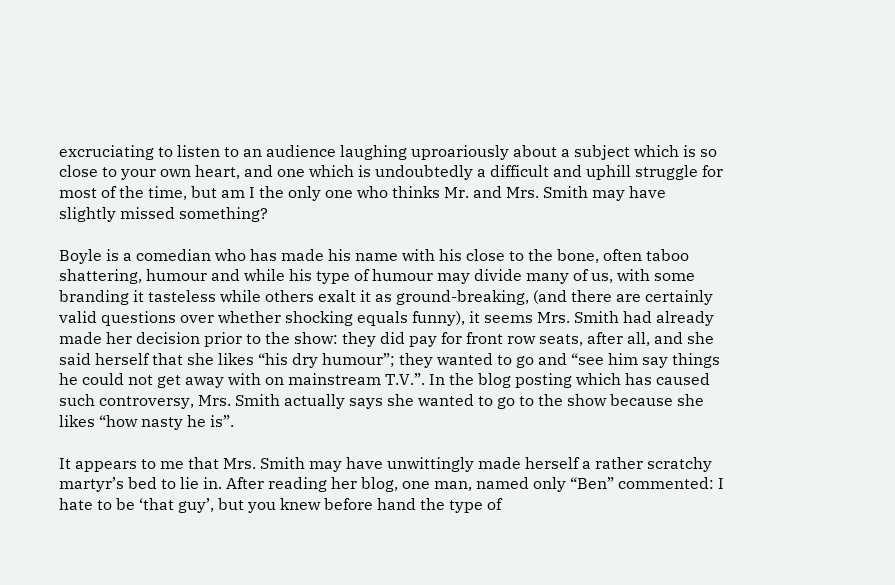excruciating to listen to an audience laughing uproariously about a subject which is so close to your own heart, and one which is undoubtedly a difficult and uphill struggle for most of the time, but am I the only one who thinks Mr. and Mrs. Smith may have slightly missed something?

Boyle is a comedian who has made his name with his close to the bone, often taboo shattering, humour and while his type of humour may divide many of us, with some branding it tasteless while others exalt it as ground-breaking, (and there are certainly valid questions over whether shocking equals funny), it seems Mrs. Smith had already made her decision prior to the show: they did pay for front row seats, after all, and she said herself that she likes “his dry humour”; they wanted to go and “see him say things he could not get away with on mainstream T.V.”. In the blog posting which has caused such controversy, Mrs. Smith actually says she wanted to go to the show because she likes “how nasty he is”.

It appears to me that Mrs. Smith may have unwittingly made herself a rather scratchy martyr’s bed to lie in. After reading her blog, one man, named only “Ben” commented: I hate to be ‘that guy’, but you knew before hand the type of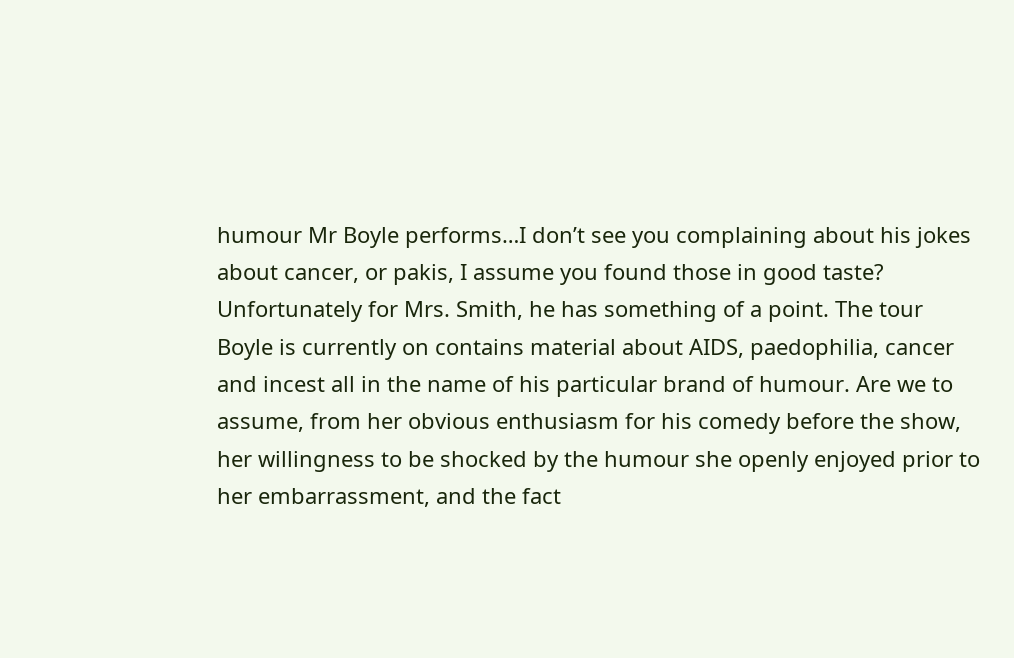humour Mr Boyle performs…I don’t see you complaining about his jokes about cancer, or pakis, I assume you found those in good taste?
Unfortunately for Mrs. Smith, he has something of a point. The tour Boyle is currently on contains material about AIDS, paedophilia, cancer and incest all in the name of his particular brand of humour. Are we to assume, from her obvious enthusiasm for his comedy before the show, her willingness to be shocked by the humour she openly enjoyed prior to her embarrassment, and the fact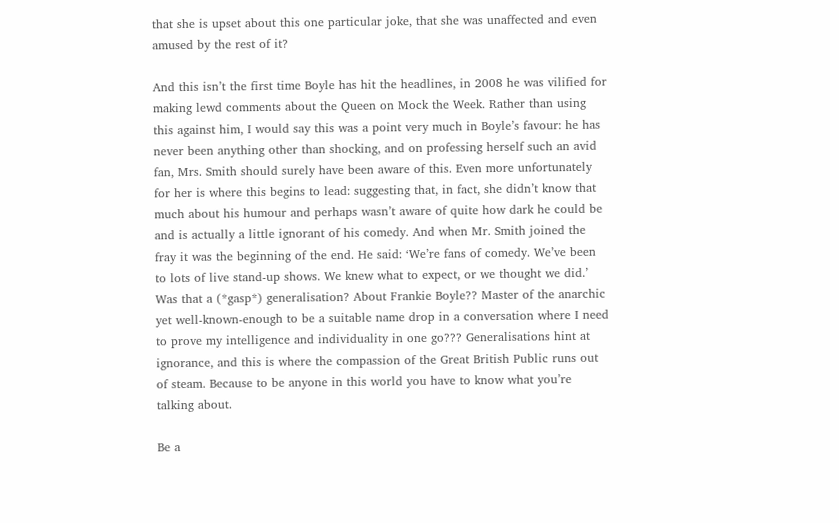that she is upset about this one particular joke, that she was unaffected and even amused by the rest of it?

And this isn’t the first time Boyle has hit the headlines, in 2008 he was vilified for making lewd comments about the Queen on Mock the Week. Rather than using this against him, I would say this was a point very much in Boyle’s favour: he has never been anything other than shocking, and on professing herself such an avid fan, Mrs. Smith should surely have been aware of this. Even more unfortunately for her is where this begins to lead: suggesting that, in fact, she didn’t know that much about his humour and perhaps wasn’t aware of quite how dark he could be and is actually a little ignorant of his comedy. And when Mr. Smith joined the fray it was the beginning of the end. He said: ‘We’re fans of comedy. We’ve been to lots of live stand-up shows. We knew what to expect, or we thought we did.’ Was that a (*gasp*) generalisation? About Frankie Boyle?? Master of the anarchic yet well-known-enough to be a suitable name drop in a conversation where I need to prove my intelligence and individuality in one go??? Generalisations hint at ignorance, and this is where the compassion of the Great British Public runs out of steam. Because to be anyone in this world you have to know what you’re talking about.

Be a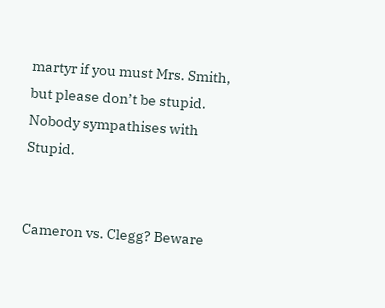martyr if you must Mrs. Smith, but please don’t be stupid. Nobody sympathises with Stupid.


Cameron vs. Clegg? Beware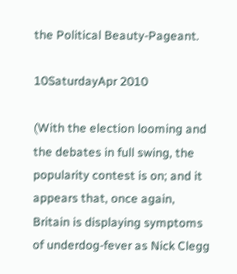the Political Beauty-Pageant.

10SaturdayApr 2010

(With the election looming and the debates in full swing, the popularity contest is on; and it appears that, once again, Britain is displaying symptoms of underdog-fever as Nick Clegg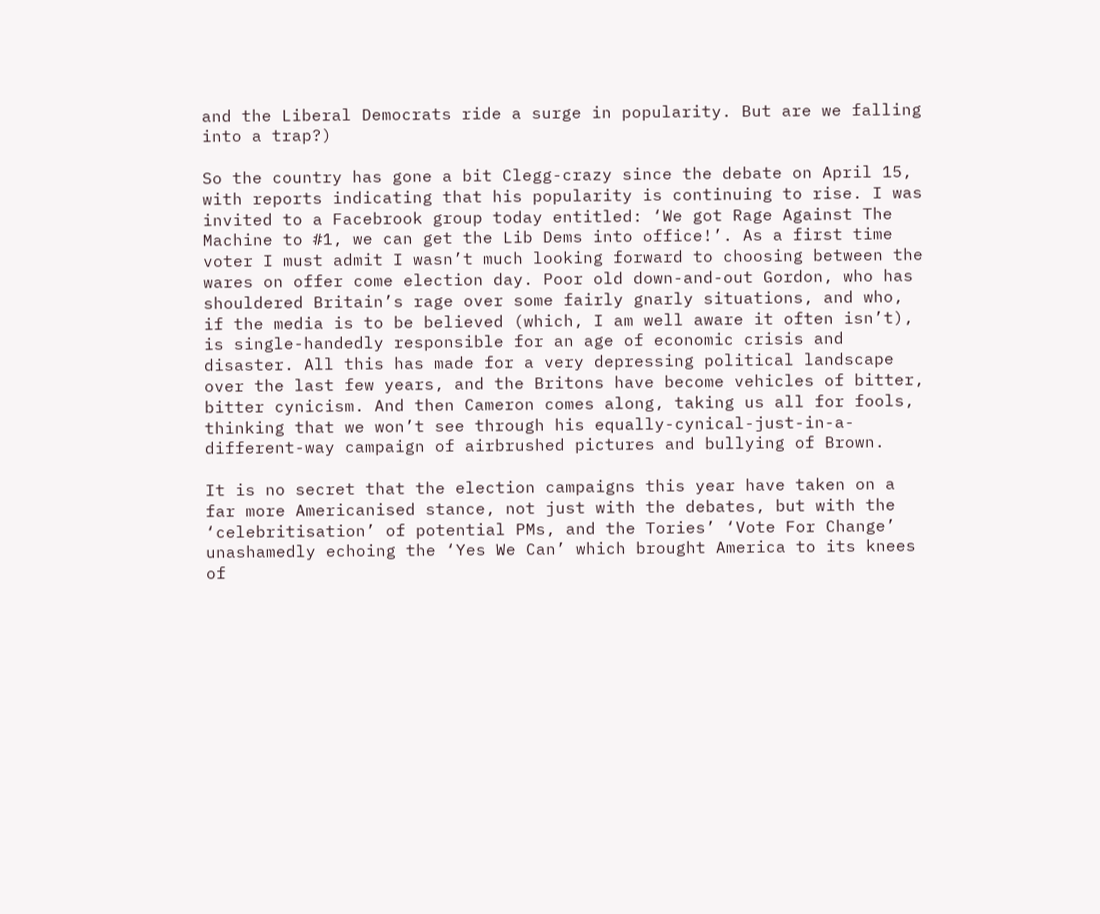and the Liberal Democrats ride a surge in popularity. But are we falling into a trap?)

So the country has gone a bit Clegg-crazy since the debate on April 15, with reports indicating that his popularity is continuing to rise. I was invited to a Facebrook group today entitled: ‘We got Rage Against The Machine to #1, we can get the Lib Dems into office!’. As a first time voter I must admit I wasn’t much looking forward to choosing between the wares on offer come election day. Poor old down-and-out Gordon, who has shouldered Britain’s rage over some fairly gnarly situations, and who, if the media is to be believed (which, I am well aware it often isn’t), is single-handedly responsible for an age of economic crisis and disaster. All this has made for a very depressing political landscape over the last few years, and the Britons have become vehicles of bitter, bitter cynicism. And then Cameron comes along, taking us all for fools, thinking that we won’t see through his equally-cynical-just-in-a-different-way campaign of airbrushed pictures and bullying of Brown.

It is no secret that the election campaigns this year have taken on a far more Americanised stance, not just with the debates, but with the ‘celebritisation’ of potential PMs, and the Tories’ ‘Vote For Change’ unashamedly echoing the ‘Yes We Can’ which brought America to its knees of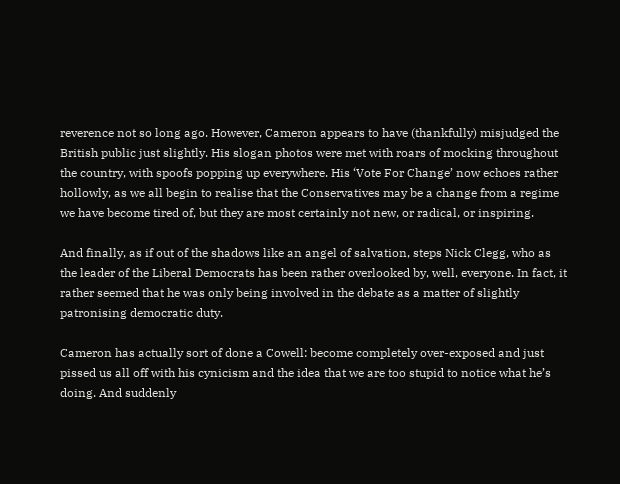reverence not so long ago. However, Cameron appears to have (thankfully) misjudged the British public just slightly. His slogan photos were met with roars of mocking throughout the country, with spoofs popping up everywhere. His ‘Vote For Change’ now echoes rather hollowly, as we all begin to realise that the Conservatives may be a change from a regime we have become tired of, but they are most certainly not new, or radical, or inspiring.

And finally, as if out of the shadows like an angel of salvation, steps Nick Clegg, who as the leader of the Liberal Democrats has been rather overlooked by, well, everyone. In fact, it rather seemed that he was only being involved in the debate as a matter of slightly patronising democratic duty.

Cameron has actually sort of done a Cowell: become completely over-exposed and just pissed us all off with his cynicism and the idea that we are too stupid to notice what he’s doing. And suddenly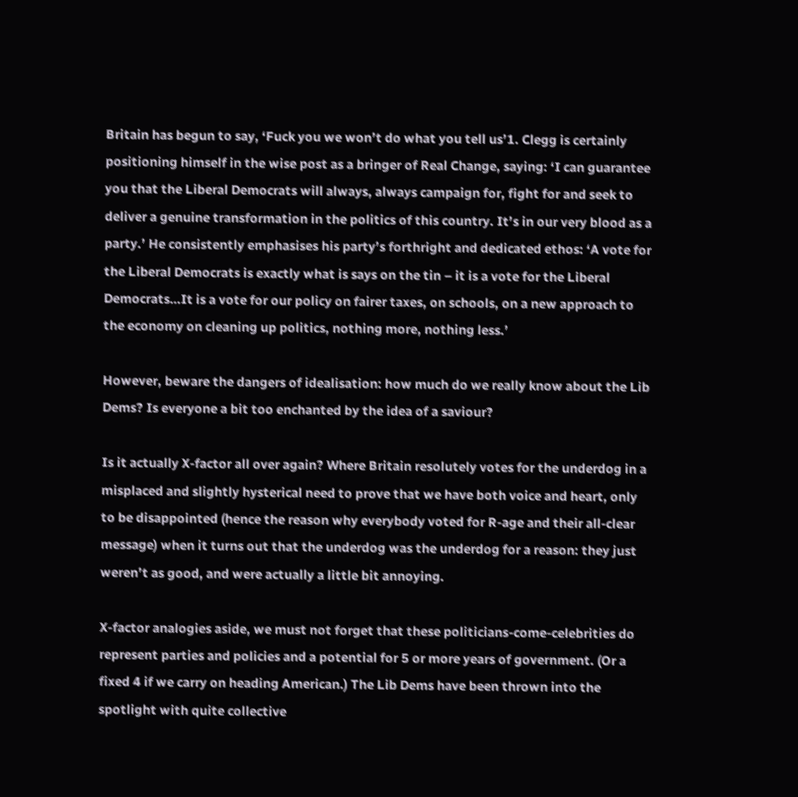Britain has begun to say, ‘Fuck you we won’t do what you tell us’1. Clegg is certainly positioning himself in the wise post as a bringer of Real Change, saying: ‘I can guarantee you that the Liberal Democrats will always, always campaign for, fight for and seek to deliver a genuine transformation in the politics of this country. It’s in our very blood as a party.’ He consistently emphasises his party’s forthright and dedicated ethos: ‘A vote for the Liberal Democrats is exactly what is says on the tin – it is a vote for the Liberal Democrats…It is a vote for our policy on fairer taxes, on schools, on a new approach to the economy on cleaning up politics, nothing more, nothing less.’

However, beware the dangers of idealisation: how much do we really know about the Lib Dems? Is everyone a bit too enchanted by the idea of a saviour?

Is it actually X-factor all over again? Where Britain resolutely votes for the underdog in a misplaced and slightly hysterical need to prove that we have both voice and heart, only to be disappointed (hence the reason why everybody voted for R-age and their all-clear message) when it turns out that the underdog was the underdog for a reason: they just weren’t as good, and were actually a little bit annoying.

X-factor analogies aside, we must not forget that these politicians-come-celebrities do represent parties and policies and a potential for 5 or more years of government. (Or a fixed 4 if we carry on heading American.) The Lib Dems have been thrown into the spotlight with quite collective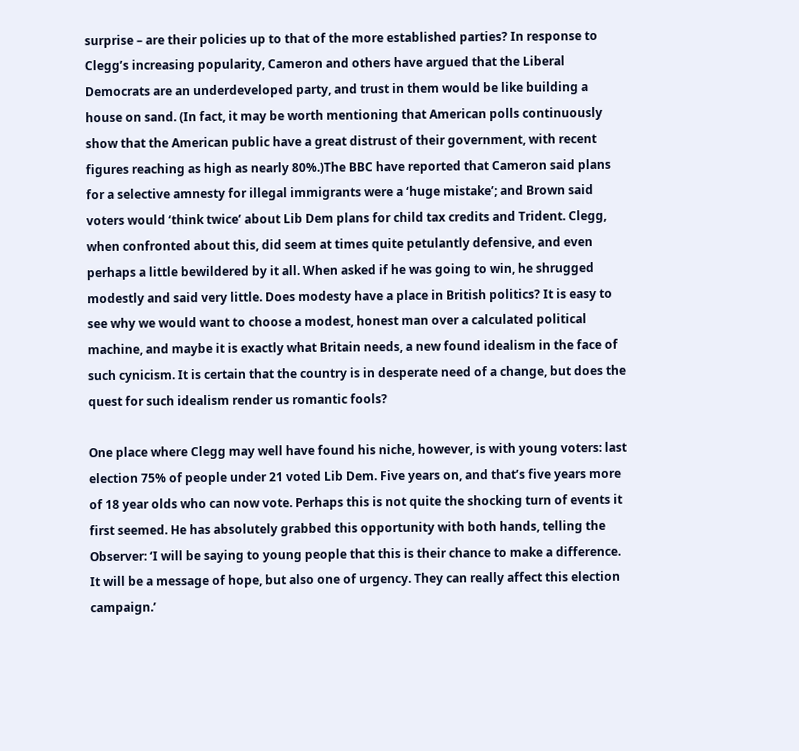surprise – are their policies up to that of the more established parties? In response to Clegg’s increasing popularity, Cameron and others have argued that the Liberal Democrats are an underdeveloped party, and trust in them would be like building a house on sand. (In fact, it may be worth mentioning that American polls continuously show that the American public have a great distrust of their government, with recent figures reaching as high as nearly 80%.)The BBC have reported that Cameron said plans for a selective amnesty for illegal immigrants were a ‘huge mistake’; and Brown said voters would ‘think twice’ about Lib Dem plans for child tax credits and Trident. Clegg, when confronted about this, did seem at times quite petulantly defensive, and even perhaps a little bewildered by it all. When asked if he was going to win, he shrugged modestly and said very little. Does modesty have a place in British politics? It is easy to see why we would want to choose a modest, honest man over a calculated political machine, and maybe it is exactly what Britain needs, a new found idealism in the face of such cynicism. It is certain that the country is in desperate need of a change, but does the quest for such idealism render us romantic fools?

One place where Clegg may well have found his niche, however, is with young voters: last election 75% of people under 21 voted Lib Dem. Five years on, and that’s five years more of 18 year olds who can now vote. Perhaps this is not quite the shocking turn of events it first seemed. He has absolutely grabbed this opportunity with both hands, telling the Observer: ‘I will be saying to young people that this is their chance to make a difference. It will be a message of hope, but also one of urgency. They can really affect this election campaign.’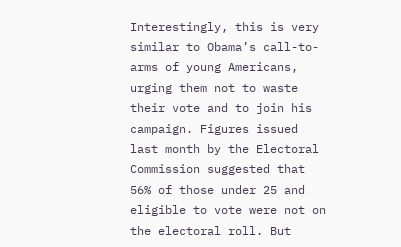Interestingly, this is very similar to Obama’s call-to-arms of young Americans, urging them not to waste their vote and to join his campaign. Figures issued last month by the Electoral Commission suggested that 56% of those under 25 and eligible to vote were not on the electoral roll. But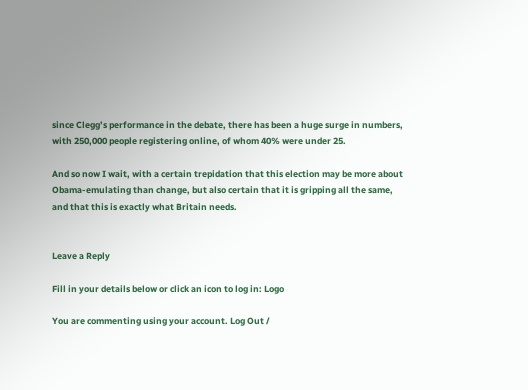since Clegg’s performance in the debate, there has been a huge surge in numbers, with 250,000 people registering online, of whom 40% were under 25.

And so now I wait, with a certain trepidation that this election may be more about Obama-emulating than change, but also certain that it is gripping all the same, and that this is exactly what Britain needs.


Leave a Reply

Fill in your details below or click an icon to log in: Logo

You are commenting using your account. Log Out /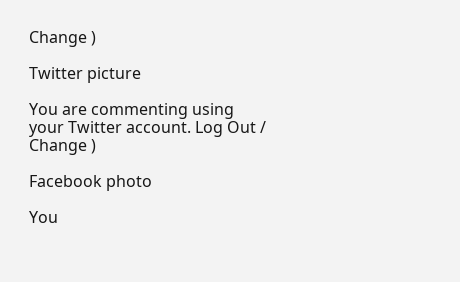Change )

Twitter picture

You are commenting using your Twitter account. Log Out / Change )

Facebook photo

You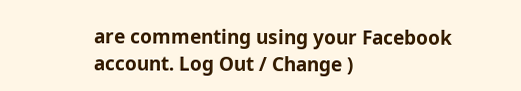are commenting using your Facebook account. Log Out / Change )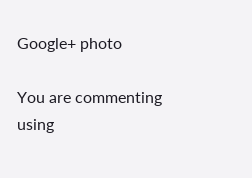Google+ photo

You are commenting using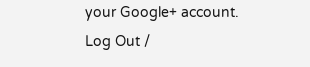your Google+ account. Log Out /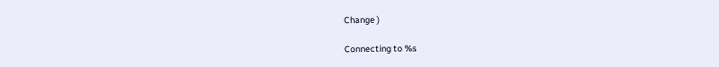Change )

Connecting to %s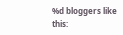%d bloggers like this: